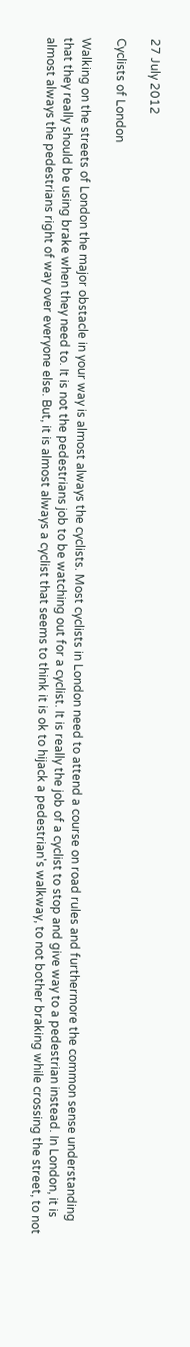27 July 2012

Cyclists of London

Walking on the streets of London the major obstacle in your way is almost always the cyclists. Most cyclists in London need to attend a course on road rules and furthermore the common sense understanding that they really should be using brake when they need to. It is not the pedestrians job to be watching out for a cyclist. It is really the job of a cyclist to stop and give way to a pedestrian instead. In London, it is almost always the pedestrians right of way over everyone else. But, it is almost always a cyclist that seems to think it is ok to hijack a pedestrian's walkway, to not bother braking while crossing the street, to not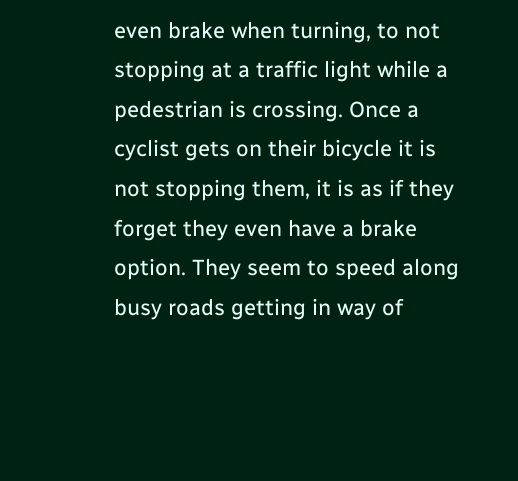even brake when turning, to not stopping at a traffic light while a pedestrian is crossing. Once a cyclist gets on their bicycle it is not stopping them, it is as if they forget they even have a brake option. They seem to speed along busy roads getting in way of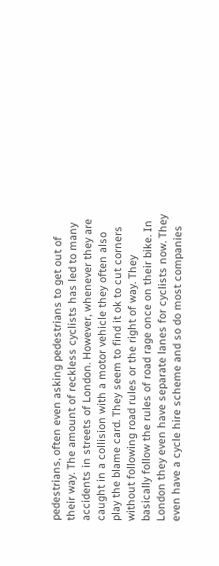pedestrians, often even asking pedestrians to get out of their way. The amount of reckless cyclists has led to many accidents in streets of London. However, whenever they are caught in a collision with a motor vehicle they often also play the blame card. They seem to find it ok to cut corners without following road rules or the right of way. They basically follow the rules of road rage once on their bike. In London they even have separate lanes for cyclists now. They even have a cycle hire scheme and so do most companies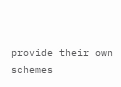provide their own schemes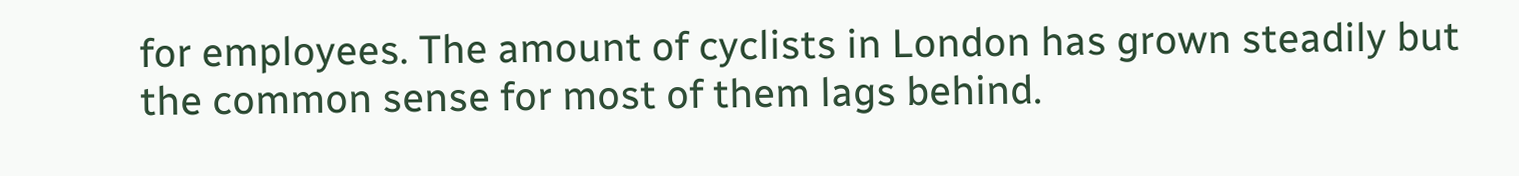for employees. The amount of cyclists in London has grown steadily but the common sense for most of them lags behind.